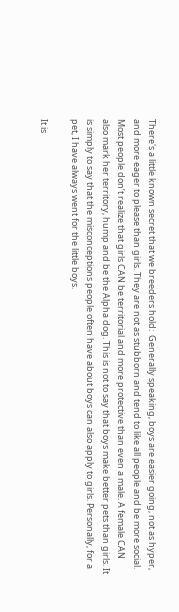There's a little known secret that we breeders hold:  Generally speaking, boys are easier going, not as hyper, and more eager to please than girls. They are not as stubborn and tend to like all people and be more social. Most people don’t realize that girls CAN be territorial and more protective than even a male. A female CAN also mark her territory, hump and be the Alpha dog. This is not to say that boys make better pets than girls. It is simply to say that the misconceptions people often have about boys can also apply to girls. Personally, for a pet, I have always went for the little boys.

It is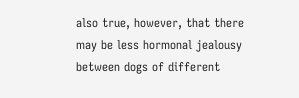also true, however, that there may be less hormonal jealousy between dogs of different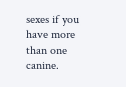sexes if you have more than one canine.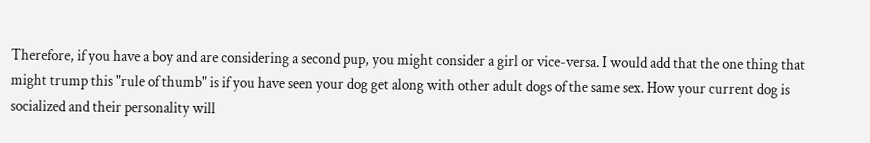Therefore, if you have a boy and are considering a second pup, you might consider a girl or vice-versa. I would add that the one thing that might trump this "rule of thumb" is if you have seen your dog get along with other adult dogs of the same sex. How your current dog is socialized and their personality will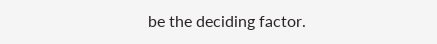be the deciding factor.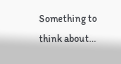Something to think about…